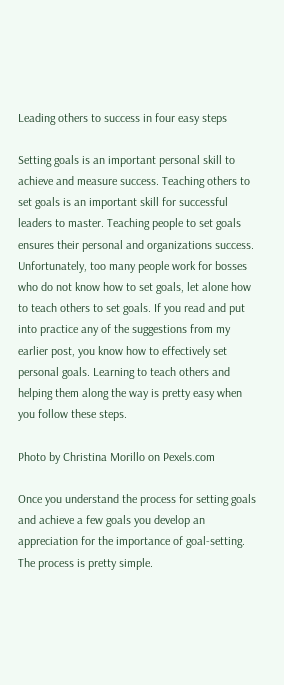Leading others to success in four easy steps

Setting goals is an important personal skill to achieve and measure success. Teaching others to set goals is an important skill for successful leaders to master. Teaching people to set goals ensures their personal and organizations success. Unfortunately, too many people work for bosses who do not know how to set goals, let alone how to teach others to set goals. If you read and put into practice any of the suggestions from my earlier post, you know how to effectively set personal goals. Learning to teach others and helping them along the way is pretty easy when you follow these steps.

Photo by Christina Morillo on Pexels.com

Once you understand the process for setting goals and achieve a few goals you develop an appreciation for the importance of goal-setting. The process is pretty simple.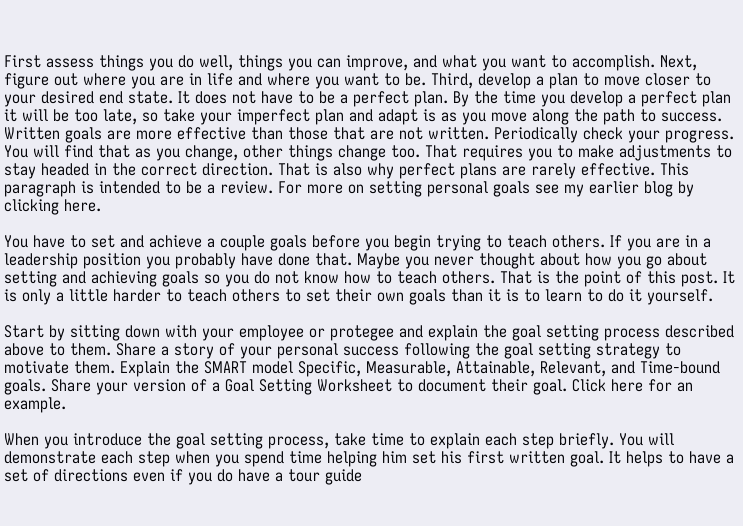First assess things you do well, things you can improve, and what you want to accomplish. Next, figure out where you are in life and where you want to be. Third, develop a plan to move closer to your desired end state. It does not have to be a perfect plan. By the time you develop a perfect plan it will be too late, so take your imperfect plan and adapt is as you move along the path to success. Written goals are more effective than those that are not written. Periodically check your progress. You will find that as you change, other things change too. That requires you to make adjustments to stay headed in the correct direction. That is also why perfect plans are rarely effective. This paragraph is intended to be a review. For more on setting personal goals see my earlier blog by clicking here.

You have to set and achieve a couple goals before you begin trying to teach others. If you are in a leadership position you probably have done that. Maybe you never thought about how you go about setting and achieving goals so you do not know how to teach others. That is the point of this post. It is only a little harder to teach others to set their own goals than it is to learn to do it yourself.

Start by sitting down with your employee or protegee and explain the goal setting process described above to them. Share a story of your personal success following the goal setting strategy to motivate them. Explain the SMART model Specific, Measurable, Attainable, Relevant, and Time-bound goals. Share your version of a Goal Setting Worksheet to document their goal. Click here for an example.

When you introduce the goal setting process, take time to explain each step briefly. You will demonstrate each step when you spend time helping him set his first written goal. It helps to have a set of directions even if you do have a tour guide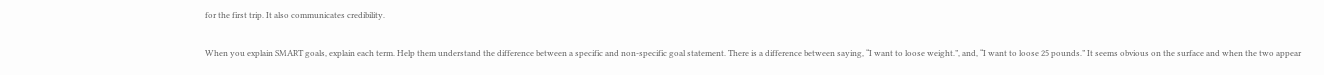for the first trip. It also communicates credibility.

When you explain SMART goals, explain each term. Help them understand the difference between a specific and non-specific goal statement. There is a difference between saying, “I want to loose weight.”, and, “I want to loose 25 pounds.” It seems obvious on the surface and when the two appear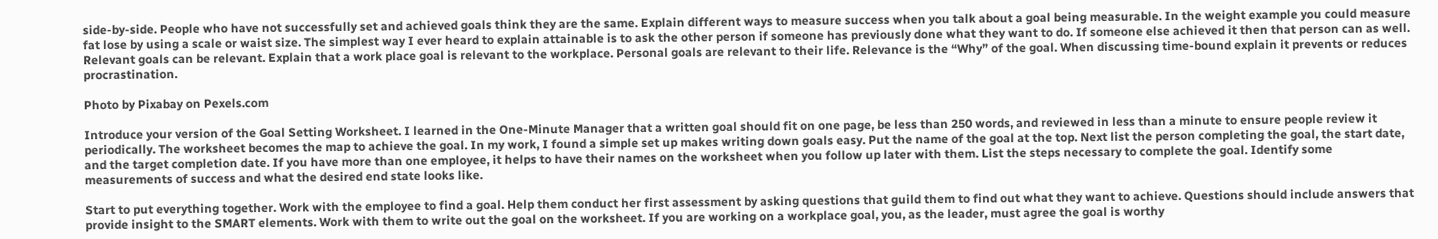side-by-side. People who have not successfully set and achieved goals think they are the same. Explain different ways to measure success when you talk about a goal being measurable. In the weight example you could measure fat lose by using a scale or waist size. The simplest way I ever heard to explain attainable is to ask the other person if someone has previously done what they want to do. If someone else achieved it then that person can as well. Relevant goals can be relevant. Explain that a work place goal is relevant to the workplace. Personal goals are relevant to their life. Relevance is the “Why” of the goal. When discussing time-bound explain it prevents or reduces procrastination.

Photo by Pixabay on Pexels.com

Introduce your version of the Goal Setting Worksheet. I learned in the One-Minute Manager that a written goal should fit on one page, be less than 250 words, and reviewed in less than a minute to ensure people review it periodically. The worksheet becomes the map to achieve the goal. In my work, I found a simple set up makes writing down goals easy. Put the name of the goal at the top. Next list the person completing the goal, the start date, and the target completion date. If you have more than one employee, it helps to have their names on the worksheet when you follow up later with them. List the steps necessary to complete the goal. Identify some measurements of success and what the desired end state looks like.

Start to put everything together. Work with the employee to find a goal. Help them conduct her first assessment by asking questions that guild them to find out what they want to achieve. Questions should include answers that provide insight to the SMART elements. Work with them to write out the goal on the worksheet. If you are working on a workplace goal, you, as the leader, must agree the goal is worthy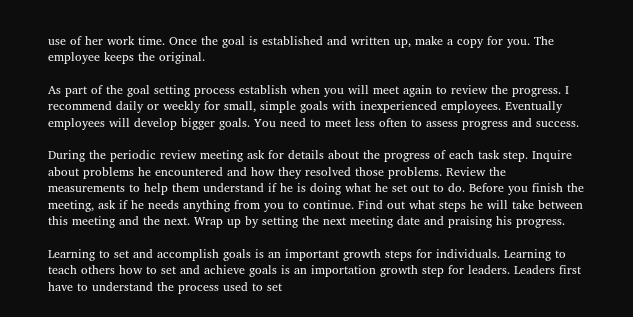use of her work time. Once the goal is established and written up, make a copy for you. The employee keeps the original.

As part of the goal setting process establish when you will meet again to review the progress. I recommend daily or weekly for small, simple goals with inexperienced employees. Eventually employees will develop bigger goals. You need to meet less often to assess progress and success.

During the periodic review meeting ask for details about the progress of each task step. Inquire about problems he encountered and how they resolved those problems. Review the measurements to help them understand if he is doing what he set out to do. Before you finish the meeting, ask if he needs anything from you to continue. Find out what steps he will take between this meeting and the next. Wrap up by setting the next meeting date and praising his progress.

Learning to set and accomplish goals is an important growth steps for individuals. Learning to teach others how to set and achieve goals is an importation growth step for leaders. Leaders first have to understand the process used to set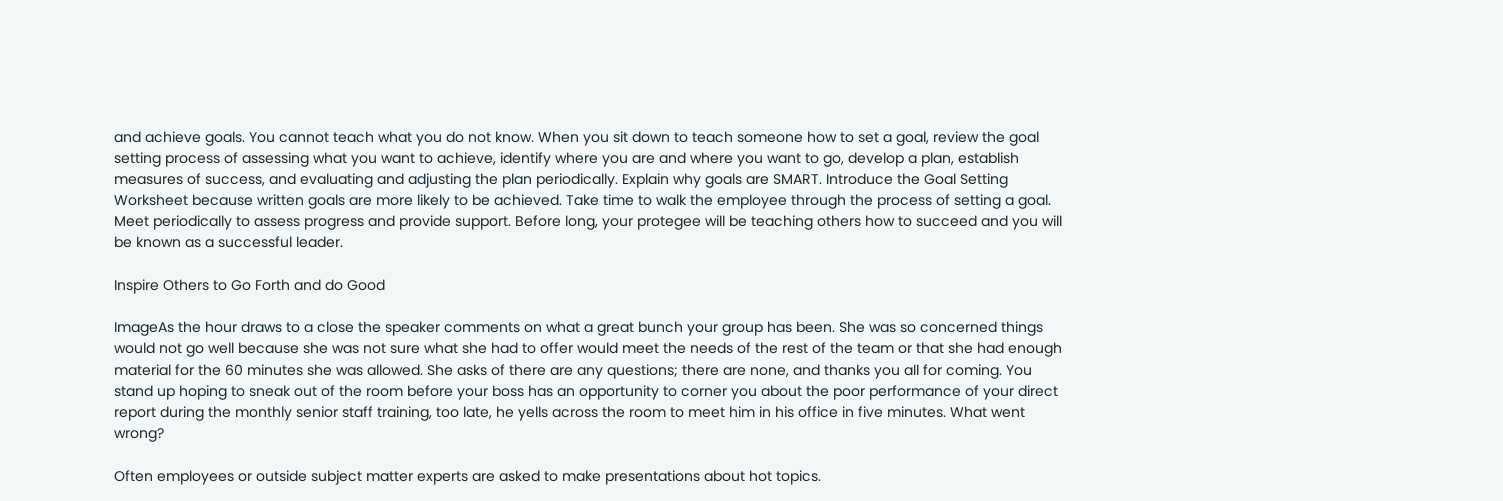and achieve goals. You cannot teach what you do not know. When you sit down to teach someone how to set a goal, review the goal setting process of assessing what you want to achieve, identify where you are and where you want to go, develop a plan, establish measures of success, and evaluating and adjusting the plan periodically. Explain why goals are SMART. Introduce the Goal Setting Worksheet because written goals are more likely to be achieved. Take time to walk the employee through the process of setting a goal. Meet periodically to assess progress and provide support. Before long, your protegee will be teaching others how to succeed and you will be known as a successful leader.

Inspire Others to Go Forth and do Good

ImageAs the hour draws to a close the speaker comments on what a great bunch your group has been. She was so concerned things would not go well because she was not sure what she had to offer would meet the needs of the rest of the team or that she had enough material for the 60 minutes she was allowed. She asks of there are any questions; there are none, and thanks you all for coming. You stand up hoping to sneak out of the room before your boss has an opportunity to corner you about the poor performance of your direct report during the monthly senior staff training, too late, he yells across the room to meet him in his office in five minutes. What went wrong?

Often employees or outside subject matter experts are asked to make presentations about hot topics.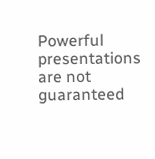Powerful presentations are not guaranteed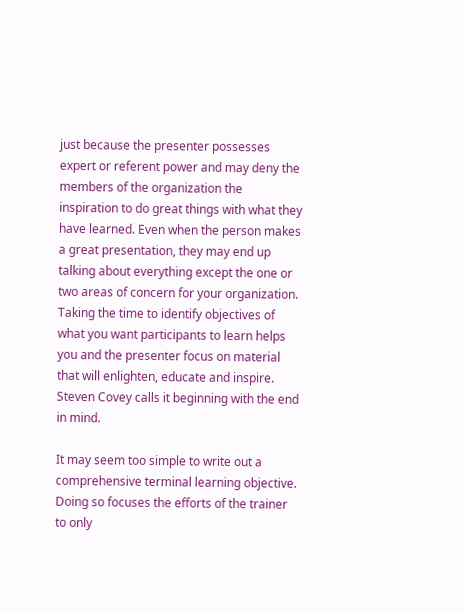just because the presenter possesses expert or referent power and may deny the members of the organization the inspiration to do great things with what they have learned. Even when the person makes a great presentation, they may end up talking about everything except the one or two areas of concern for your organization. Taking the time to identify objectives of what you want participants to learn helps you and the presenter focus on material that will enlighten, educate and inspire. Steven Covey calls it beginning with the end in mind.

It may seem too simple to write out a comprehensive terminal learning objective. Doing so focuses the efforts of the trainer to only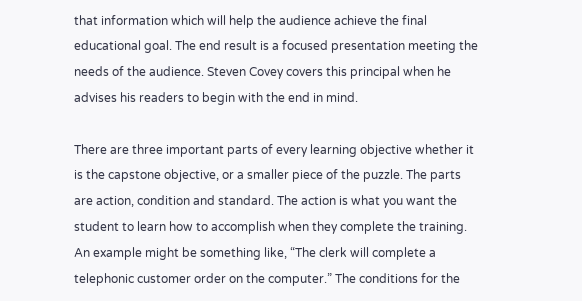that information which will help the audience achieve the final educational goal. The end result is a focused presentation meeting the needs of the audience. Steven Covey covers this principal when he advises his readers to begin with the end in mind.

There are three important parts of every learning objective whether it is the capstone objective, or a smaller piece of the puzzle. The parts are action, condition and standard. The action is what you want the student to learn how to accomplish when they complete the training. An example might be something like, “The clerk will complete a telephonic customer order on the computer.” The conditions for the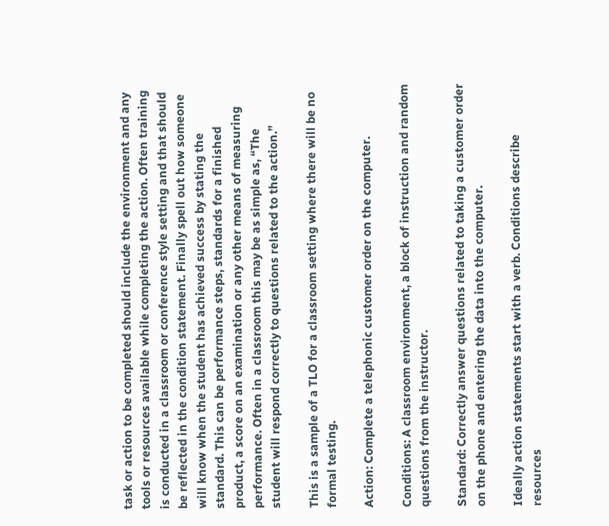task or action to be completed should include the environment and any tools or resources available while completing the action. Often training is conducted in a classroom or conference style setting and that should be reflected in the condition statement. Finally spell out how someone will know when the student has achieved success by stating the standard. This can be performance steps, standards for a finished product, a score on an examination or any other means of measuring performance. Often in a classroom this may be as simple as, “The student will respond correctly to questions related to the action.”

This is a sample of a TLO for a classroom setting where there will be no formal testing.

Action: Complete a telephonic customer order on the computer.

Conditions: A classroom environment, a block of instruction and random questions from the instructor.

Standard: Correctly answer questions related to taking a customer order on the phone and entering the data into the computer.

Ideally action statements start with a verb. Conditions describe resources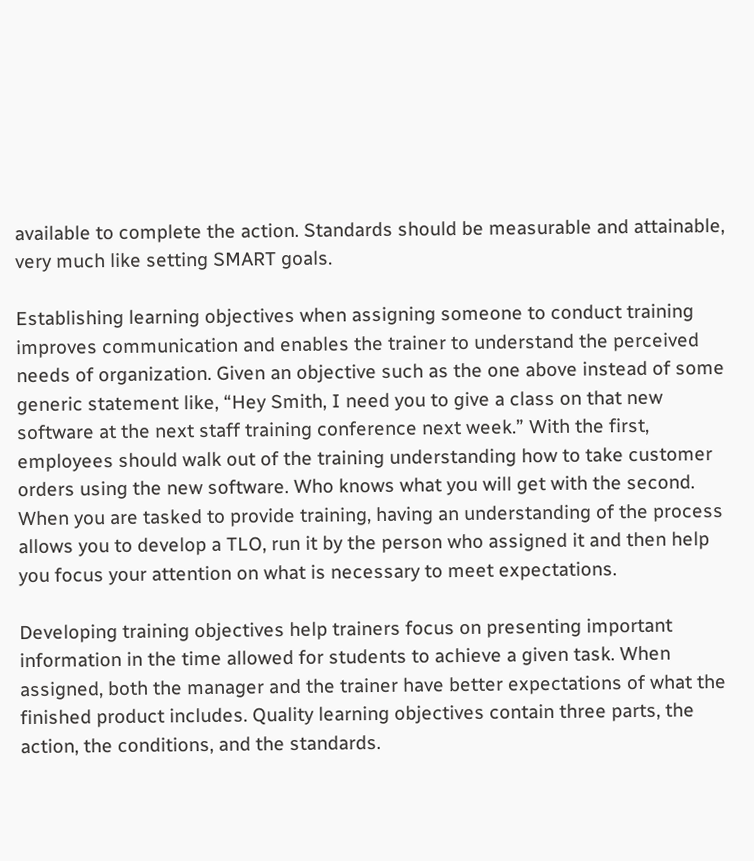available to complete the action. Standards should be measurable and attainable, very much like setting SMART goals.

Establishing learning objectives when assigning someone to conduct training improves communication and enables the trainer to understand the perceived needs of organization. Given an objective such as the one above instead of some generic statement like, “Hey Smith, I need you to give a class on that new software at the next staff training conference next week.” With the first, employees should walk out of the training understanding how to take customer orders using the new software. Who knows what you will get with the second. When you are tasked to provide training, having an understanding of the process allows you to develop a TLO, run it by the person who assigned it and then help you focus your attention on what is necessary to meet expectations.

Developing training objectives help trainers focus on presenting important information in the time allowed for students to achieve a given task. When assigned, both the manager and the trainer have better expectations of what the finished product includes. Quality learning objectives contain three parts, the action, the conditions, and the standards.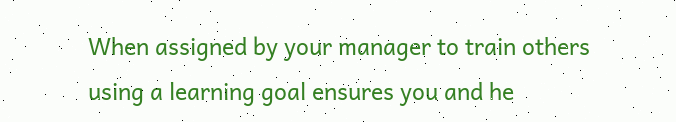When assigned by your manager to train others using a learning goal ensures you and he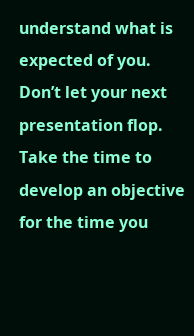understand what is expected of you. Don’t let your next presentation flop. Take the time to develop an objective for the time you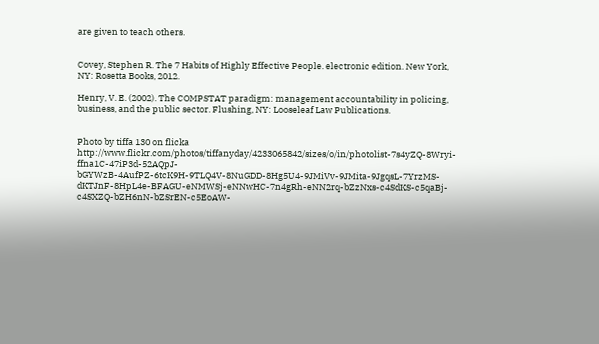are given to teach others.


Covey, Stephen R. The 7 Habits of Highly Effective People. electronic edition. New York, NY: Rosetta Books, 2012.

Henry, V. E. (2002). The COMPSTAT paradigm: management accountability in policing, business, and the public sector. Flushing, NY: Looseleaf Law Publications.


Photo by tiffa 130 on flicka  http://www.flickr.com/photos/tiffanyday/4233065842/sizes/o/in/photolist-7s4yZQ-8Wryi-ffna1C-47iP3d-52AQpJ-bGYWzB-4AufPZ-6tcK9H-9TLQ4V-8NuGDD-8Hg5U4-9JMiVv-9JMita-9JgqsL-7YrzMS-dKTJnF-8HpL4e-BFAGU-eNMWSj-eNNwHC-7n4gRh-eNN2rq-bZzNxs-c4SdKS-c5qaBj-c4SXZQ-bZH6nN-bZSrEN-c5EoAW-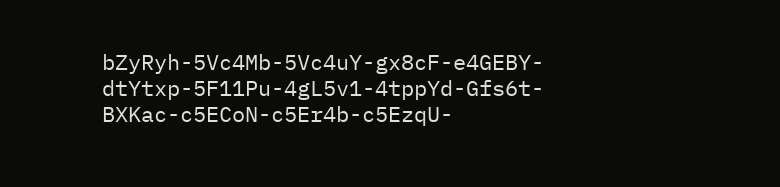bZyRyh-5Vc4Mb-5Vc4uY-gx8cF-e4GEBY-dtYtxp-5F11Pu-4gL5v1-4tppYd-Gfs6t-BXKac-c5ECoN-c5Er4b-c5EzqU-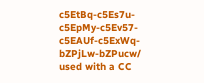c5EtBq-c5Es7u-c5EpMy-c5Ev57-c5EAUf-c5ExWq-bZPjLw-bZPucw/ used with a CC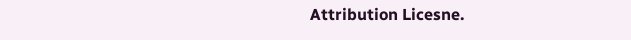Attribution Licesne.